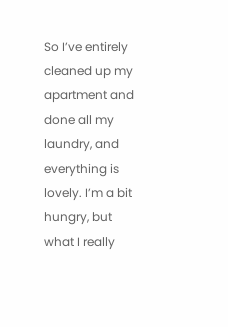So I’ve entirely cleaned up my apartment and done all my laundry, and everything is lovely. I’m a bit hungry, but what I really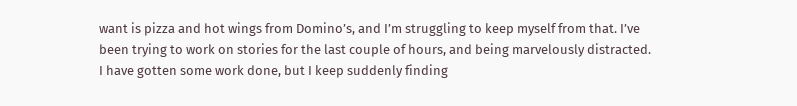want is pizza and hot wings from Domino’s, and I’m struggling to keep myself from that. I’ve been trying to work on stories for the last couple of hours, and being marvelously distracted. I have gotten some work done, but I keep suddenly finding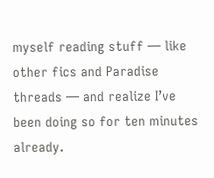myself reading stuff — like other fics and Paradise threads — and realize I’ve been doing so for ten minutes already.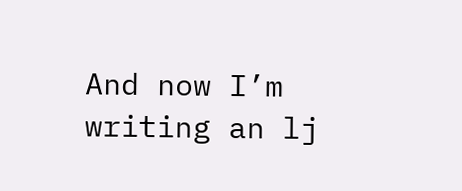And now I’m writing an lj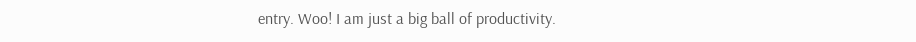entry. Woo! I am just a big ball of productivity.